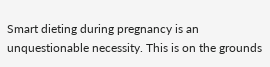Smart dieting during pregnancy is an unquestionable necessity. This is on the grounds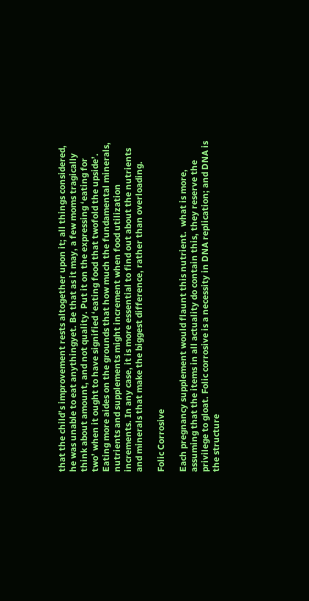that the child’s improvement rests altogether upon it; all things considered, he was unable to eat anythingyet. Be that as it may, a few moms tragically think about amount, and not quality. Put it on the expressing ‘eating for two’ when it ought to have signified ‘eating food that twofold the upside’. Eating more aides on the grounds that how much the fundamental minerals, nutrients and supplements might increment when food utilization increments. In any case, it is more essential to find out about the nutrients and minerals that make the biggest difference, rather than overloading.

Folic Corrosive

Each pregnancy supplement would flaunt this nutrient.  what is more, assuming that the items in all actuality do contain this, they reserve the privilege to gloat. Folic corrosive is a necessity in DNA replication; and DNA is the structure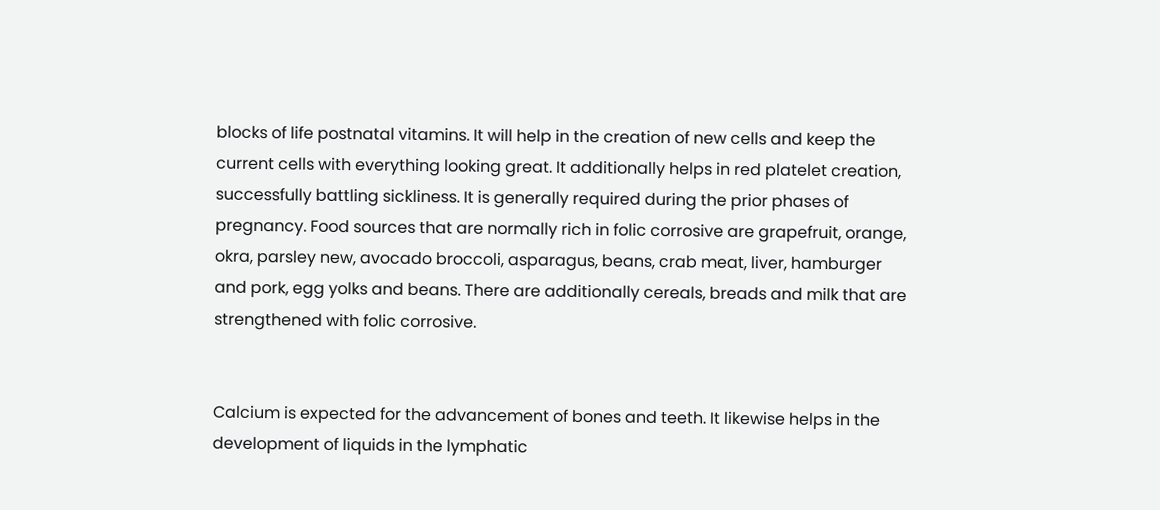blocks of life postnatal vitamins. It will help in the creation of new cells and keep the current cells with everything looking great. It additionally helps in red platelet creation, successfully battling sickliness. It is generally required during the prior phases of pregnancy. Food sources that are normally rich in folic corrosive are grapefruit, orange, okra, parsley new, avocado broccoli, asparagus, beans, crab meat, liver, hamburger and pork, egg yolks and beans. There are additionally cereals, breads and milk that are strengthened with folic corrosive.


Calcium is expected for the advancement of bones and teeth. It likewise helps in the development of liquids in the lymphatic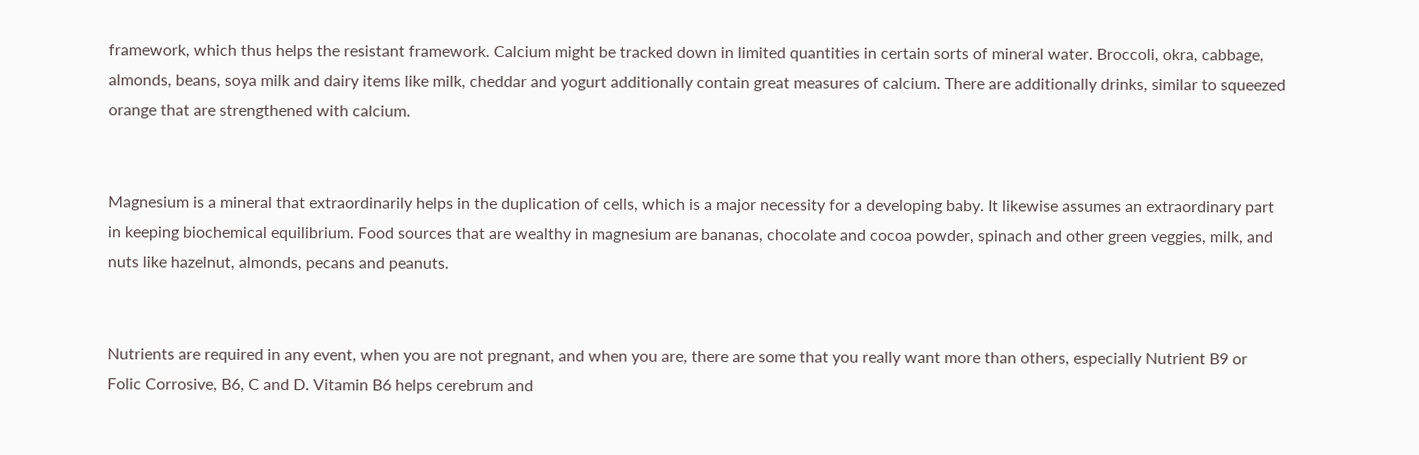framework, which thus helps the resistant framework. Calcium might be tracked down in limited quantities in certain sorts of mineral water. Broccoli, okra, cabbage, almonds, beans, soya milk and dairy items like milk, cheddar and yogurt additionally contain great measures of calcium. There are additionally drinks, similar to squeezed orange that are strengthened with calcium.


Magnesium is a mineral that extraordinarily helps in the duplication of cells, which is a major necessity for a developing baby. It likewise assumes an extraordinary part in keeping biochemical equilibrium. Food sources that are wealthy in magnesium are bananas, chocolate and cocoa powder, spinach and other green veggies, milk, and nuts like hazelnut, almonds, pecans and peanuts.


Nutrients are required in any event, when you are not pregnant, and when you are, there are some that you really want more than others, especially Nutrient B9 or Folic Corrosive, B6, C and D. Vitamin B6 helps cerebrum and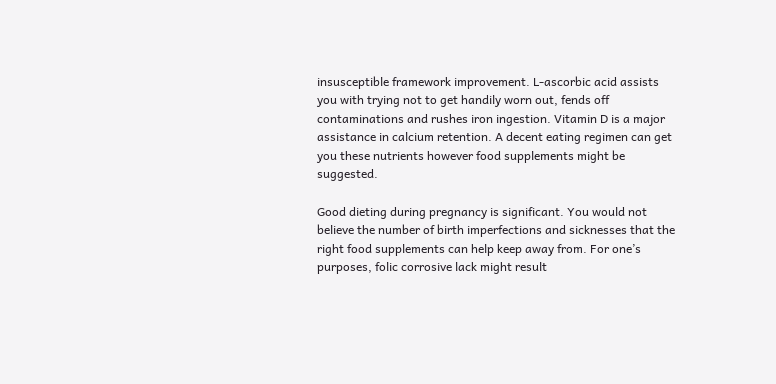insusceptible framework improvement. L-ascorbic acid assists you with trying not to get handily worn out, fends off contaminations and rushes iron ingestion. Vitamin D is a major assistance in calcium retention. A decent eating regimen can get you these nutrients however food supplements might be suggested.

Good dieting during pregnancy is significant. You would not believe the number of birth imperfections and sicknesses that the right food supplements can help keep away from. For one’s purposes, folic corrosive lack might result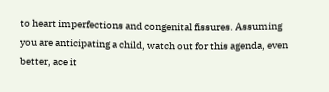to heart imperfections and congenital fissures. Assuming you are anticipating a child, watch out for this agenda, even better, ace it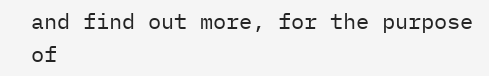and find out more, for the purpose of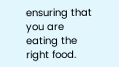ensuring that you are eating the right food.